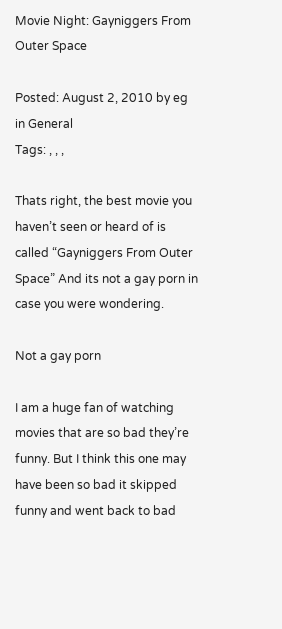Movie Night: Gayniggers From Outer Space

Posted: August 2, 2010 by eg in General
Tags: , , ,

Thats right, the best movie you haven’t seen or heard of is called “Gayniggers From Outer Space” And its not a gay porn in case you were wondering.

Not a gay porn

I am a huge fan of watching movies that are so bad they’re funny. But I think this one may have been so bad it skipped funny and went back to bad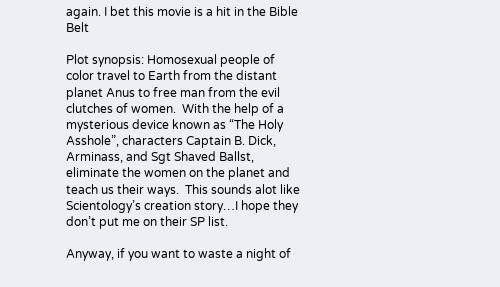again. I bet this movie is a hit in the Bible Belt

Plot synopsis: Homosexual people of color travel to Earth from the distant planet Anus to free man from the evil clutches of women.  With the help of a mysterious device known as “The Holy Asshole”, characters Captain B. Dick, Arminass, and Sgt Shaved Ballst, eliminate the women on the planet and teach us their ways.  This sounds alot like Scientology’s creation story…I hope they don’t put me on their SP list.

Anyway, if you want to waste a night of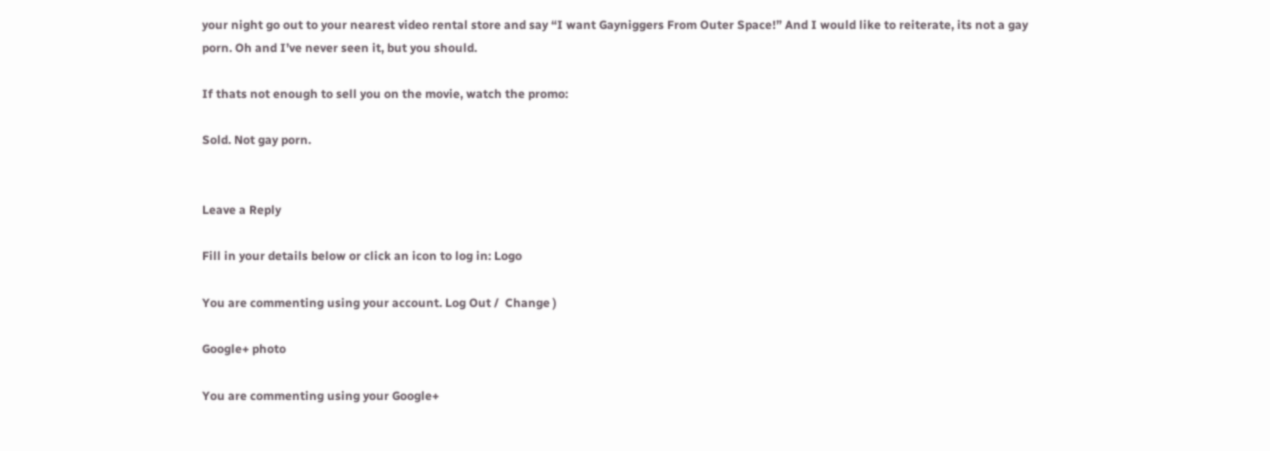your night go out to your nearest video rental store and say “I want Gayniggers From Outer Space!” And I would like to reiterate, its not a gay porn. Oh and I’ve never seen it, but you should.

If thats not enough to sell you on the movie, watch the promo:

Sold. Not gay porn.


Leave a Reply

Fill in your details below or click an icon to log in: Logo

You are commenting using your account. Log Out /  Change )

Google+ photo

You are commenting using your Google+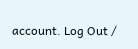account. Log Out /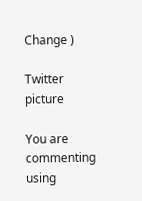Change )

Twitter picture

You are commenting using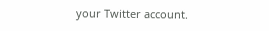your Twitter account.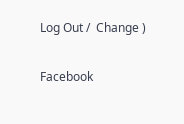Log Out /  Change )

Facebook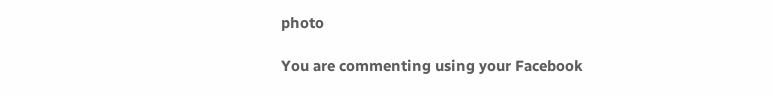photo

You are commenting using your Facebook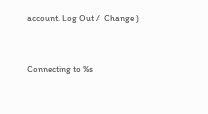account. Log Out /  Change )


Connecting to %s